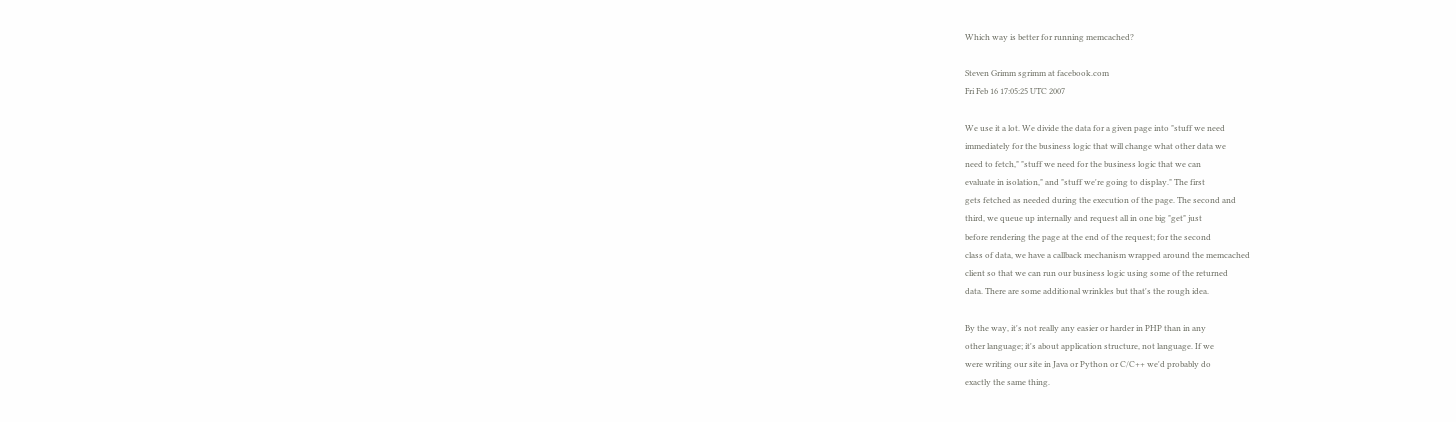Which way is better for running memcached?

Steven Grimm sgrimm at facebook.com
Fri Feb 16 17:05:25 UTC 2007

We use it a lot. We divide the data for a given page into "stuff we need
immediately for the business logic that will change what other data we
need to fetch," "stuff we need for the business logic that we can
evaluate in isolation," and "stuff we're going to display." The first
gets fetched as needed during the execution of the page. The second and
third, we queue up internally and request all in one big "get" just
before rendering the page at the end of the request; for the second
class of data, we have a callback mechanism wrapped around the memcached
client so that we can run our business logic using some of the returned
data. There are some additional wrinkles but that's the rough idea.

By the way, it's not really any easier or harder in PHP than in any
other language; it's about application structure, not language. If we
were writing our site in Java or Python or C/C++ we'd probably do
exactly the same thing.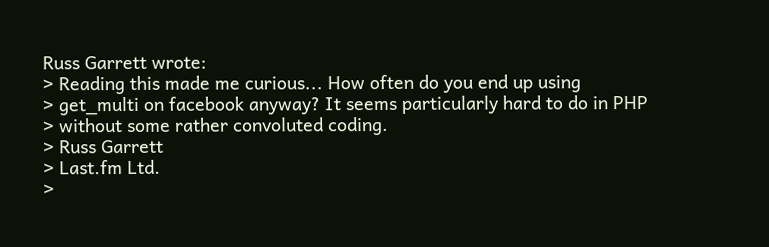Russ Garrett wrote:
> Reading this made me curious... How often do you end up using
> get_multi on facebook anyway? It seems particularly hard to do in PHP
> without some rather convoluted coding.
> Russ Garrett
> Last.fm Ltd.
>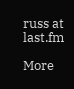russ at last.fm

More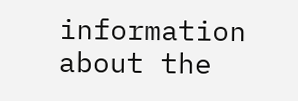information about the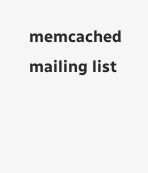memcached mailing list